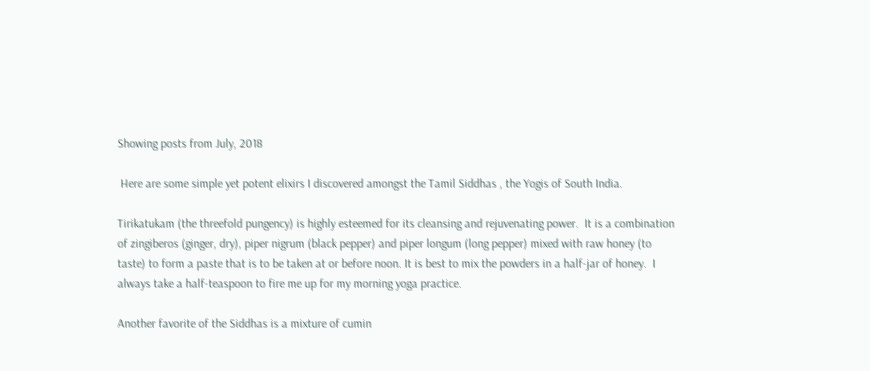Showing posts from July, 2018

 Here are some simple yet potent elixirs I discovered amongst the Tamil Siddhas , the Yogis of South India.

Tirikatukam (the threefold pungency) is highly esteemed for its cleansing and rejuvenating power.  It is a combination of zingiberos (ginger, dry), piper nigrum (black pepper) and piper longum (long pepper) mixed with raw honey (to taste) to form a paste that is to be taken at or before noon. It is best to mix the powders in a half-jar of honey.  I always take a half-teaspoon to fire me up for my morning yoga practice.

Another favorite of the Siddhas is a mixture of cumin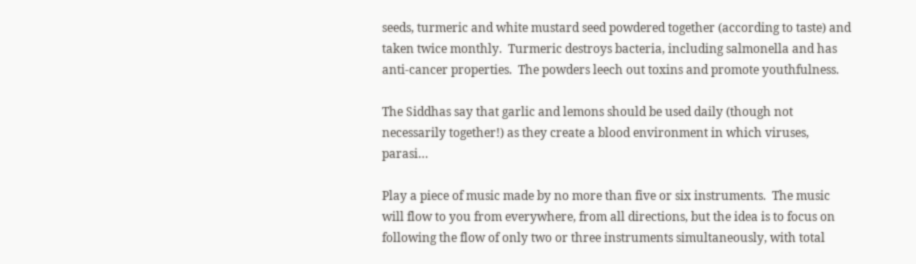seeds, turmeric and white mustard seed powdered together (according to taste) and taken twice monthly.  Turmeric destroys bacteria, including salmonella and has anti-cancer properties.  The powders leech out toxins and promote youthfulness.

The Siddhas say that garlic and lemons should be used daily (though not necessarily together!) as they create a blood environment in which viruses, parasi…

Play a piece of music made by no more than five or six instruments.  The music will flow to you from everywhere, from all directions, but the idea is to focus on following the flow of only two or three instruments simultaneously, with total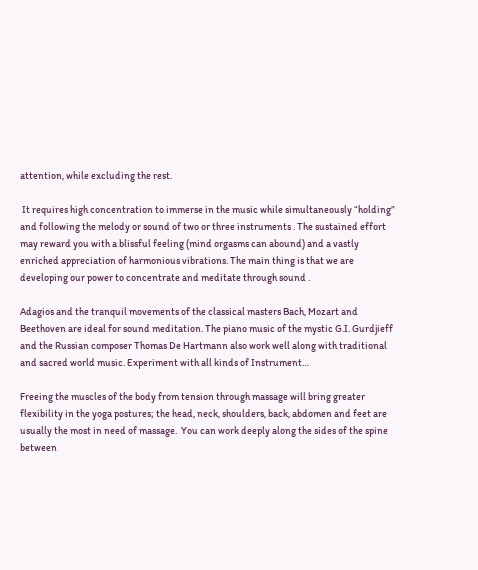attention, while excluding the rest.

 It requires high concentration to immerse in the music while simultaneously “holding”  and following the melody or sound of two or three instruments . The sustained effort may reward you with a blissful feeling (mind orgasms can abound) and a vastly enriched appreciation of harmonious vibrations. The main thing is that we are developing our power to concentrate and meditate through sound .

Adagios and the tranquil movements of the classical masters Bach, Mozart and Beethoven are ideal for sound meditation. The piano music of the mystic G.I. Gurdjieff and the Russian composer Thomas De Hartmann also work well along with traditional and sacred world music. Experiment with all kinds of Instrument…

Freeing the muscles of the body from tension through massage will bring greater flexibility in the yoga postures; the head, neck, shoulders, back, abdomen and feet are usually the most in need of massage.  You can work deeply along the sides of the spine between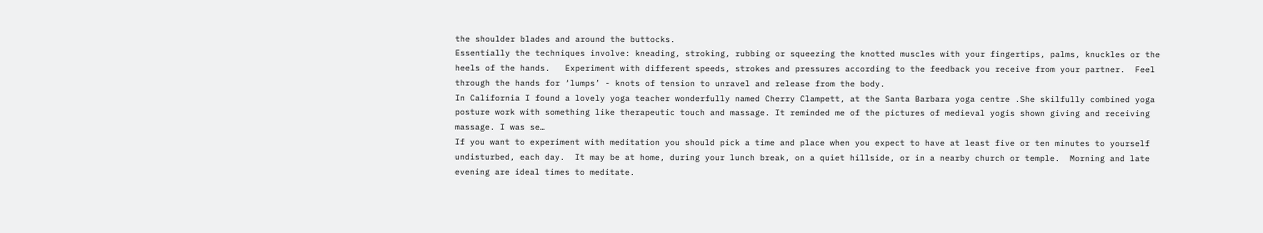the shoulder blades and around the buttocks.
Essentially the techniques involve: kneading, stroking, rubbing or squeezing the knotted muscles with your fingertips, palms, knuckles or the heels of the hands.   Experiment with different speeds, strokes and pressures according to the feedback you receive from your partner.  Feel through the hands for ‘lumps’ - knots of tension to unravel and release from the body.
In California I found a lovely yoga teacher wonderfully named Cherry Clampett, at the Santa Barbara yoga centre .She skilfully combined yoga posture work with something like therapeutic touch and massage. It reminded me of the pictures of medieval yogis shown giving and receiving massage. I was se…
If you want to experiment with meditation you should pick a time and place when you expect to have at least five or ten minutes to yourself undisturbed, each day.  It may be at home, during your lunch break, on a quiet hillside, or in a nearby church or temple.  Morning and late evening are ideal times to meditate.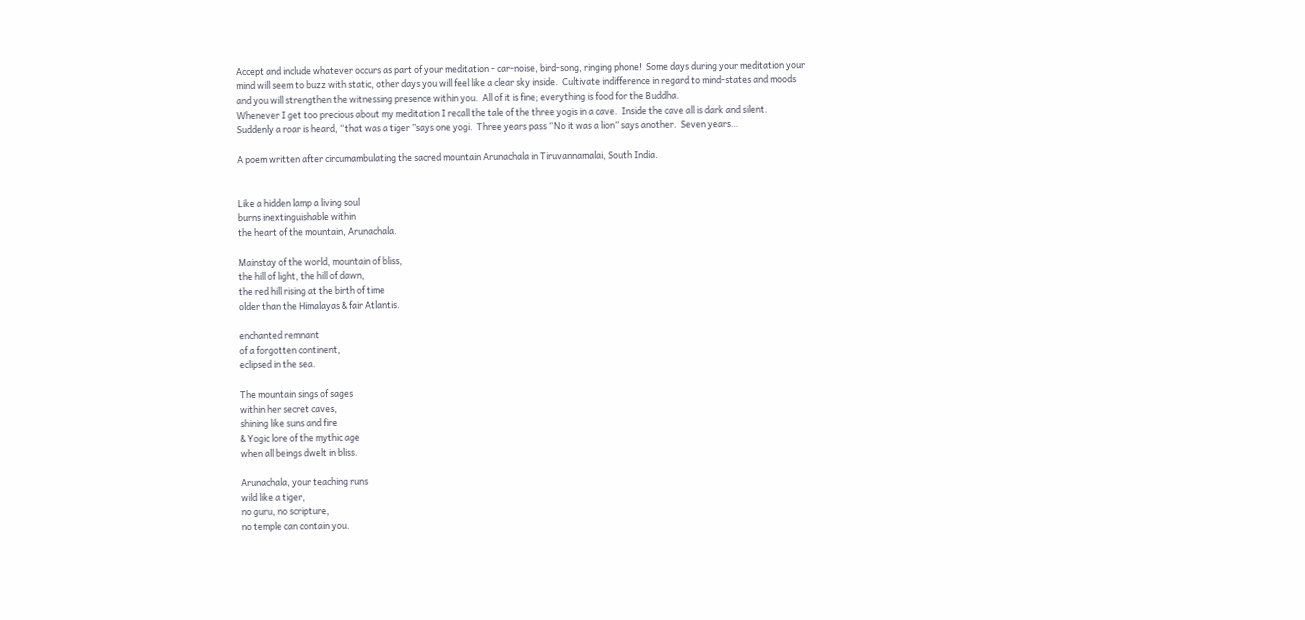Accept and include whatever occurs as part of your meditation - car-noise, bird-song, ringing phone!  Some days during your meditation your mind will seem to buzz with static, other days you will feel like a clear sky inside.  Cultivate indifference in regard to mind-states and moods and you will strengthen the witnessing presence within you.  All of it is fine; everything is food for the Buddha.
Whenever I get too precious about my meditation I recall the tale of the three yogis in a cave.  Inside the cave all is dark and silent.  Suddenly a roar is heard, “that was a tiger ”says one yogi.  Three years pass “No it was a lion” says another.  Seven years…

A poem written after circumambulating the sacred mountain Arunachala in Tiruvannamalai, South India.


Like a hidden lamp a living soul
burns inextinguishable within
the heart of the mountain, Arunachala.

Mainstay of the world, mountain of bliss,
the hill of light, the hill of dawn,
the red hill rising at the birth of time
older than the Himalayas & fair Atlantis.

enchanted remnant
of a forgotten continent,
eclipsed in the sea.

The mountain sings of sages
within her secret caves,
shining like suns and fire
& Yogic lore of the mythic age
when all beings dwelt in bliss.

Arunachala, your teaching runs
wild like a tiger,
no guru, no scripture,
no temple can contain you.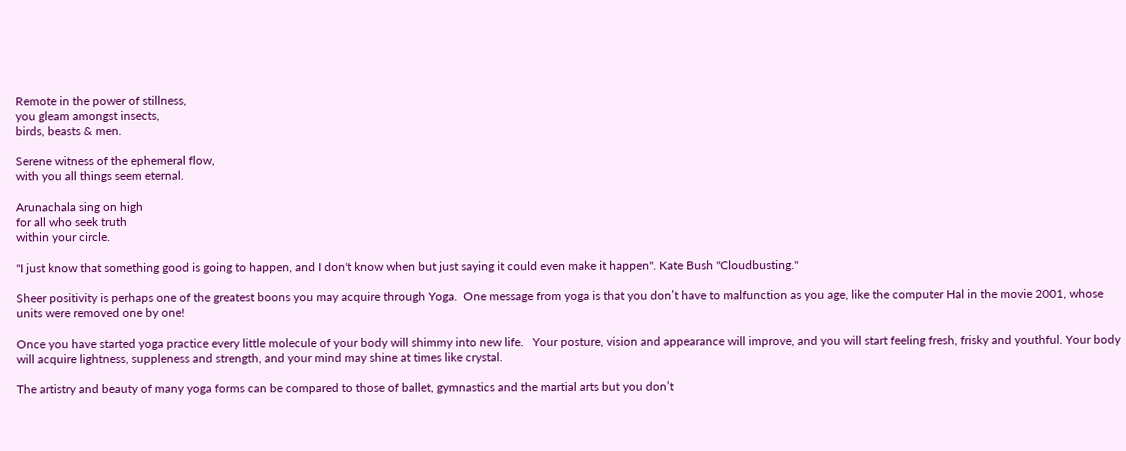Remote in the power of stillness,
you gleam amongst insects,
birds, beasts & men.

Serene witness of the ephemeral flow,
with you all things seem eternal.

Arunachala sing on high
for all who seek truth
within your circle.

"I just know that something good is going to happen, and I don't know when but just saying it could even make it happen". Kate Bush "Cloudbusting."

Sheer positivity is perhaps one of the greatest boons you may acquire through Yoga.  One message from yoga is that you don’t have to malfunction as you age, like the computer Hal in the movie 2001, whose units were removed one by one!

Once you have started yoga practice every little molecule of your body will shimmy into new life.   Your posture, vision and appearance will improve, and you will start feeling fresh, frisky and youthful. Your body will acquire lightness, suppleness and strength, and your mind may shine at times like crystal.

The artistry and beauty of many yoga forms can be compared to those of ballet, gymnastics and the martial arts but you don’t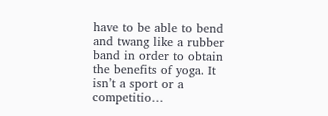have to be able to bend and twang like a rubber band in order to obtain the benefits of yoga. It isn’t a sport or a competitio…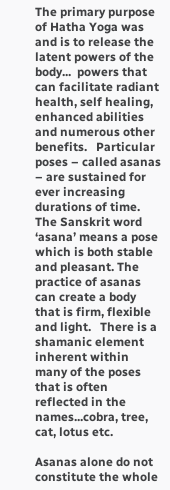The primary purpose of Hatha Yoga was and is to release the latent powers of the body...  powers that can facilitate radiant health, self healing, enhanced abilities and numerous other benefits.   Particular poses – called asanas – are sustained for ever increasing durations of time.  The Sanskrit word ‘asana’ means a pose which is both stable and pleasant. The practice of asanas can create a body that is firm, flexible and light.   There is a shamanic element inherent within many of the poses that is often reflected in the names...cobra, tree, cat, lotus etc.

Asanas alone do not constitute the whole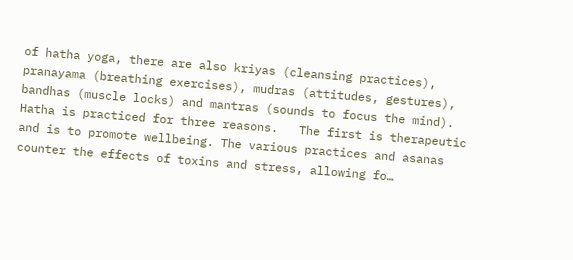of hatha yoga, there are also kriyas (cleansing practices), pranayama (breathing exercises), mudras (attitudes, gestures), bandhas (muscle locks) and mantras (sounds to focus the mind).
Hatha is practiced for three reasons.   The first is therapeutic and is to promote wellbeing. The various practices and asanas counter the effects of toxins and stress, allowing fo…